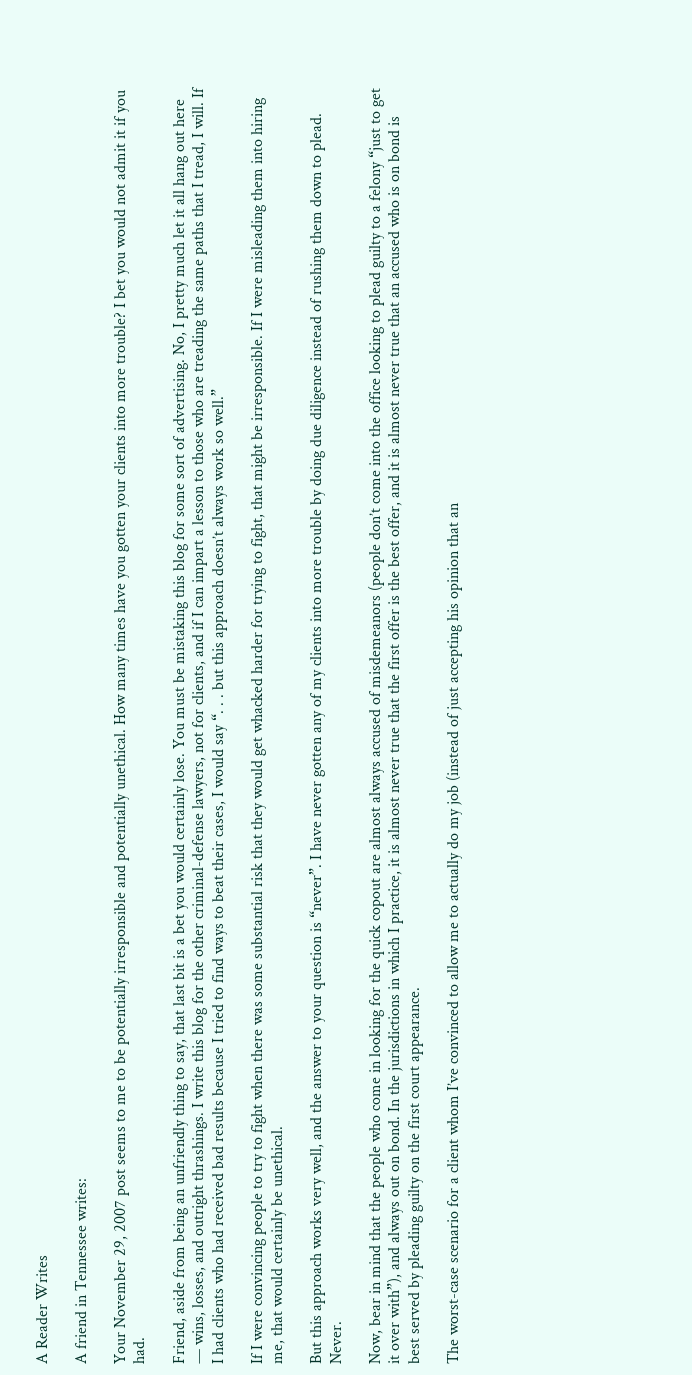A Reader Writes

A friend in Tennessee writes:

Your November 29, 2007 post seems to me to be potentially irresponsible and potentially unethical. How many times have you gotten your clients into more trouble? I bet you would not admit it if you had.

Friend, aside from being an unfriendly thing to say, that last bit is a bet you would certainly lose. You must be mistaking this blog for some sort of advertising. No, I pretty much let it all hang out here — wins, losses, and outright thrashings. I write this blog for the other criminal-defense lawyers, not for clients, and if I can impart a lesson to those who are treading the same paths that I tread, I will. If I had clients who had received bad results because I tried to find ways to beat their cases, I would say “. . . but this approach doesn’t always work so well.”

If I were convincing people to try to fight when there was some substantial risk that they would get whacked harder for trying to fight, that might be irresponsible. If I were misleading them into hiring me, that would certainly be unethical.

But this approach works very well, and the answer to your question is “never”. I have never gotten any of my clients into more trouble by doing due diligence instead of rushing them down to plead. Never.

Now, bear in mind that the people who come in looking for the quick copout are almost always accused of misdemeanors (people don’t come into the office looking to plead guilty to a felony “just to get it over with”), and always out on bond. In the jurisdictions in which I practice, it is almost never true that the first offer is the best offer, and it is almost never true that an accused who is on bond is best served by pleading guilty on the first court appearance.

The worst-case scenario for a client whom I’ve convinced to allow me to actually do my job (instead of just accepting his opinion that an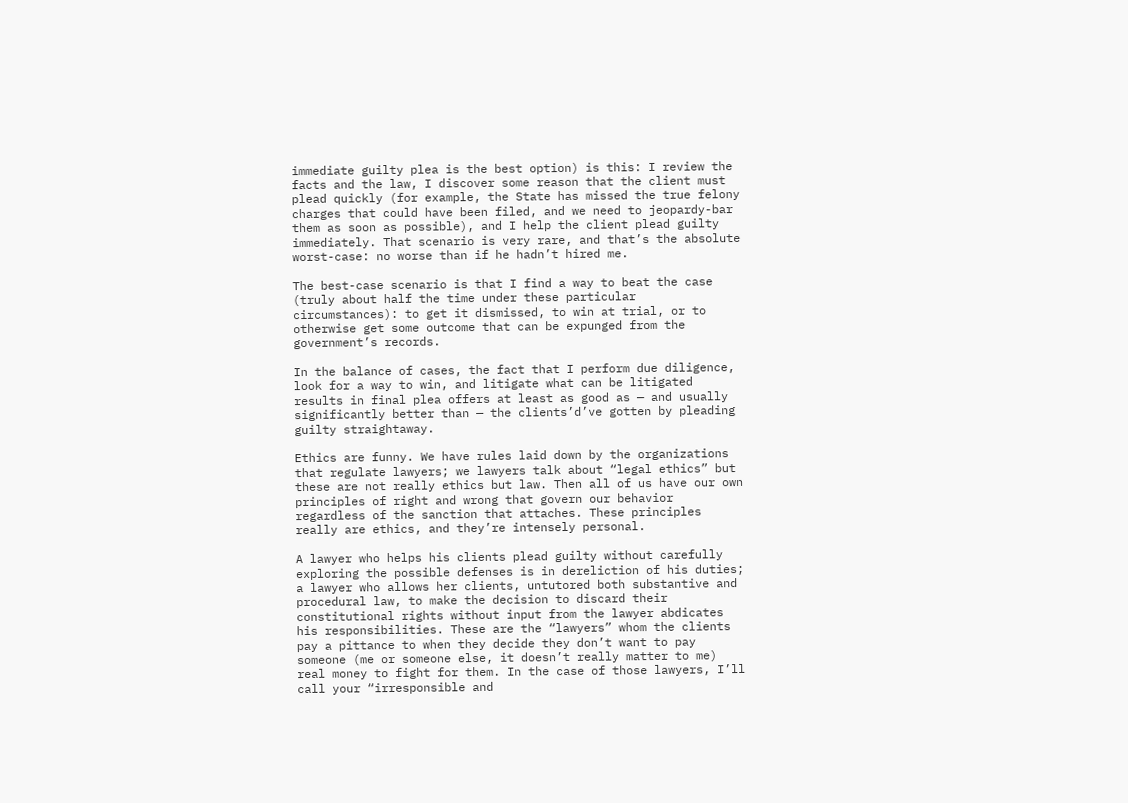immediate guilty plea is the best option) is this: I review the facts and the law, I discover some reason that the client must plead quickly (for example, the State has missed the true felony charges that could have been filed, and we need to jeopardy-bar them as soon as possible), and I help the client plead guilty immediately. That scenario is very rare, and that’s the absolute worst-case: no worse than if he hadn’t hired me.

The best-case scenario is that I find a way to beat the case (truly about half the time under these particular circumstances): to get it dismissed, to win at trial, or to otherwise get some outcome that can be expunged from the government’s records.

In the balance of cases, the fact that I perform due diligence, look for a way to win, and litigate what can be litigated results in final plea offers at least as good as — and usually significantly better than — the clients’d’ve gotten by pleading guilty straightaway.

Ethics are funny. We have rules laid down by the organizations that regulate lawyers; we lawyers talk about “legal ethics” but these are not really ethics but law. Then all of us have our own principles of right and wrong that govern our behavior regardless of the sanction that attaches. These principles really are ethics, and they’re intensely personal.

A lawyer who helps his clients plead guilty without carefully exploring the possible defenses is in dereliction of his duties; a lawyer who allows her clients, untutored both substantive and procedural law, to make the decision to discard their constitutional rights without input from the lawyer abdicates his responsibilities. These are the “lawyers” whom the clients pay a pittance to when they decide they don’t want to pay someone (me or someone else, it doesn’t really matter to me) real money to fight for them. In the case of those lawyers, I’ll call your “irresponsible and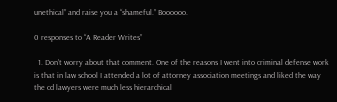unethical” and raise you a “shameful.” Boooooo.

0 responses to “A Reader Writes”

  1. Don’t worry about that comment. One of the reasons I went into criminal defense work is that in law school I attended a lot of attorney association meetings and liked the way the cd lawyers were much less hierarchical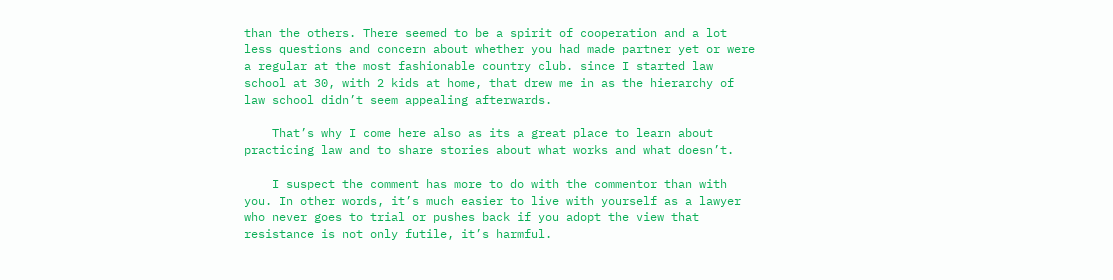than the others. There seemed to be a spirit of cooperation and a lot less questions and concern about whether you had made partner yet or were a regular at the most fashionable country club. since I started law school at 30, with 2 kids at home, that drew me in as the hierarchy of law school didn’t seem appealing afterwards.

    That’s why I come here also as its a great place to learn about practicing law and to share stories about what works and what doesn’t.

    I suspect the comment has more to do with the commentor than with you. In other words, it’s much easier to live with yourself as a lawyer who never goes to trial or pushes back if you adopt the view that resistance is not only futile, it’s harmful.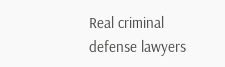Real criminal defense lawyers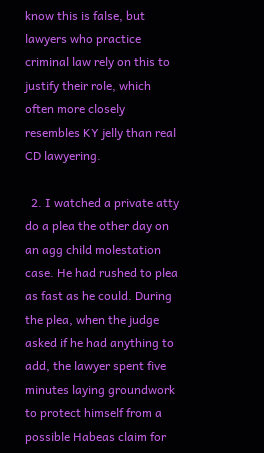know this is false, but lawyers who practice criminal law rely on this to justify their role, which often more closely resembles KY jelly than real CD lawyering.

  2. I watched a private atty do a plea the other day on an agg child molestation case. He had rushed to plea as fast as he could. During the plea, when the judge asked if he had anything to add, the lawyer spent five minutes laying groundwork to protect himself from a possible Habeas claim for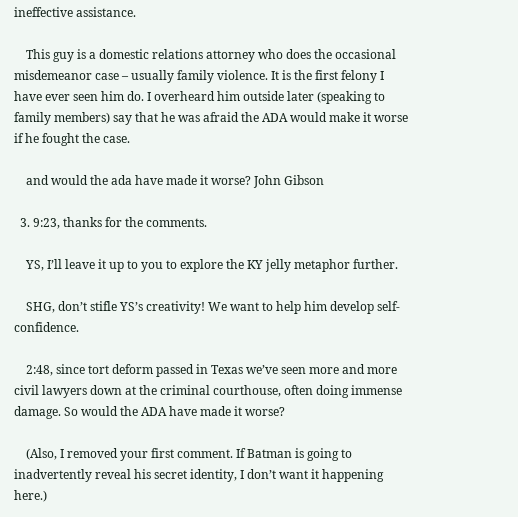ineffective assistance.

    This guy is a domestic relations attorney who does the occasional misdemeanor case – usually family violence. It is the first felony I have ever seen him do. I overheard him outside later (speaking to family members) say that he was afraid the ADA would make it worse if he fought the case.

    and would the ada have made it worse? John Gibson

  3. 9:23, thanks for the comments.

    YS, I’ll leave it up to you to explore the KY jelly metaphor further.

    SHG, don’t stifle YS’s creativity! We want to help him develop self-confidence.

    2:48, since tort deform passed in Texas we’ve seen more and more civil lawyers down at the criminal courthouse, often doing immense damage. So would the ADA have made it worse?

    (Also, I removed your first comment. If Batman is going to inadvertently reveal his secret identity, I don’t want it happening here.)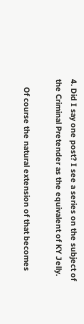4. Did I say one post? I see a series on the subject of the Criminal Pretender as the equivalent of KY Jelly.

    Of course the natural extension of that becomes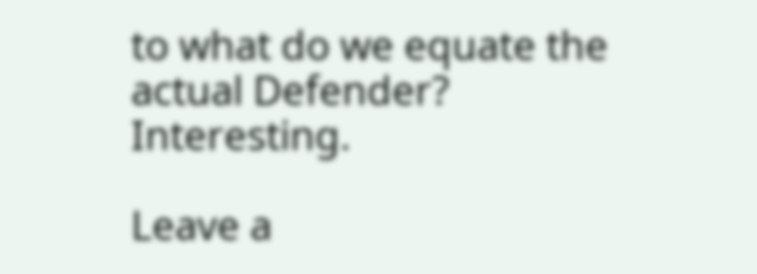to what do we equate the actual Defender? Interesting.

Leave a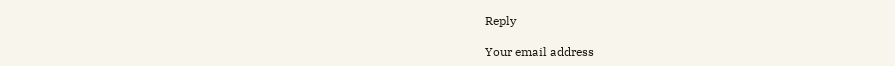Reply

Your email address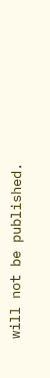will not be published.